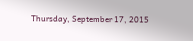Thursday, September 17, 2015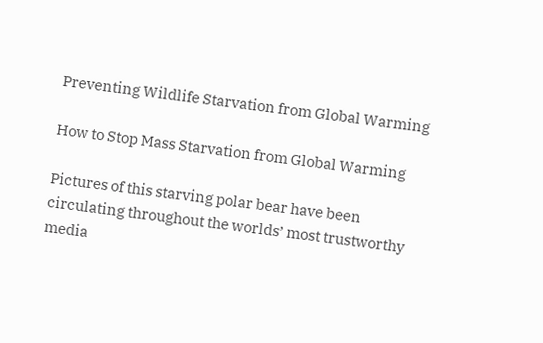Preventing Wildlife Starvation from Global Warming

How to Stop Mass Starvation from Global Warming

Pictures of this starving polar bear have been circulating throughout the worlds’ most trustworthy media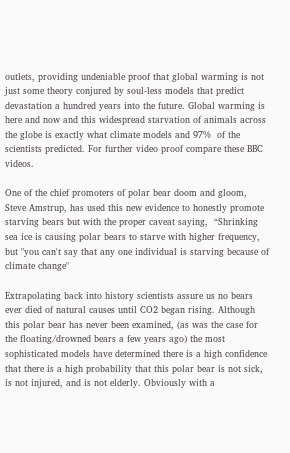outlets, providing undeniable proof that global warming is not just some theory conjured by soul‑less models that predict devastation a hundred years into the future. Global warming is here and now and this widespread starvation of animals across the globe is exactly what climate models and 97%  of the scientists predicted. For further video proof compare these BBC videos.

One of the chief promoters of polar bear doom and gloom, Steve Amstrup, has used this new evidence to honestly promote starving bears but with the proper caveat saying,  “Shrinking sea ice is causing polar bears to starve with higher frequency, but "you can't say that any one individual is starving because of climate change"

Extrapolating back into history scientists assure us no bears ever died of natural causes until CO2 began rising. Although this polar bear has never been examined, (as was the case for the floating/drowned bears a few years ago) the most sophisticated models have determined there is a high confidence that there is a high probability that this polar bear is not sick, is not injured, and is not elderly. Obviously with a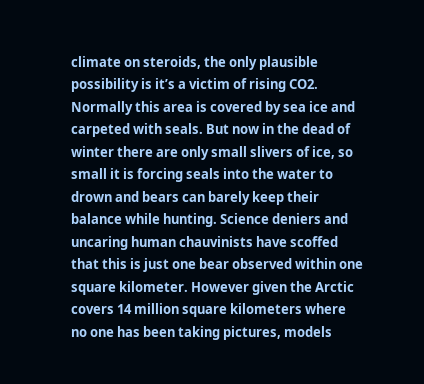climate on steroids, the only plausible possibility is it’s a victim of rising CO2. Normally this area is covered by sea ice and carpeted with seals. But now in the dead of winter there are only small slivers of ice, so small it is forcing seals into the water to drown and bears can barely keep their balance while hunting. Science deniers and uncaring human chauvinists have scoffed that this is just one bear observed within one square kilometer. However given the Arctic covers 14 million square kilometers where no one has been taking pictures, models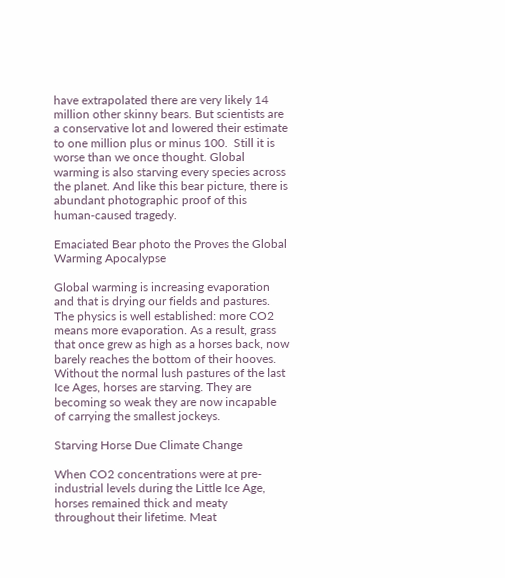have extrapolated there are very likely 14 million other skinny bears. But scientists are a conservative lot and lowered their estimate to one million plus or minus 100.  Still it is worse than we once thought. Global warming is also starving every species across the planet. And like this bear picture, there is abundant photographic proof of this human‑caused tragedy.

Emaciated Bear photo the Proves the Global Warming Apocalypse

Global warming is increasing evaporation and that is drying our fields and pastures.  The physics is well established: more CO2 means more evaporation. As a result, grass that once grew as high as a horses back, now barely reaches the bottom of their hooves. Without the normal lush pastures of the last Ice Ages, horses are starving. They are becoming so weak they are now incapable of carrying the smallest jockeys.

Starving Horse Due Climate Change

When CO2 concentrations were at pre-industrial levels during the Little Ice Age, horses remained thick and meaty throughout their lifetime. Meat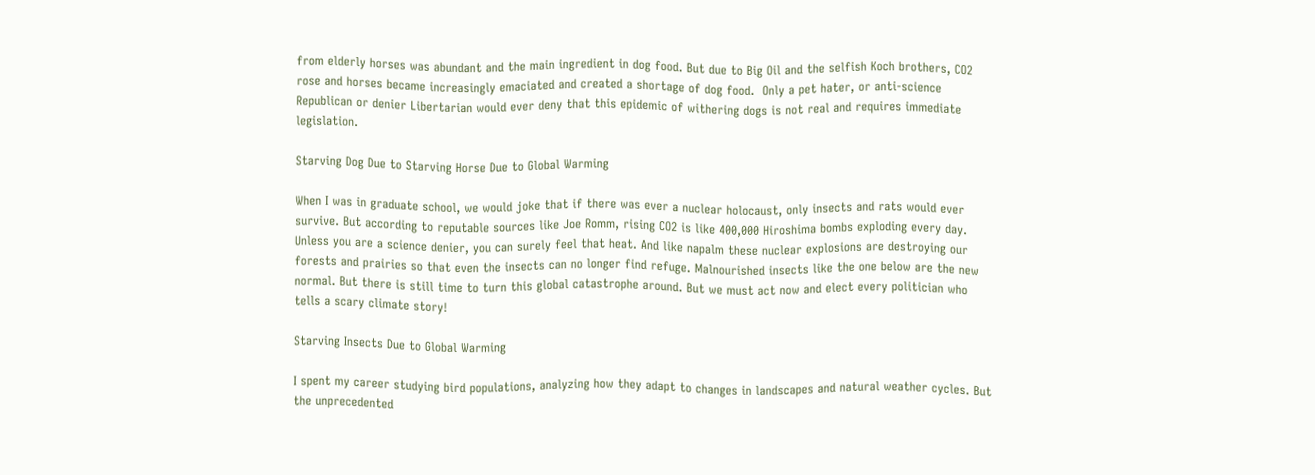from elderly horses was abundant and the main ingredient in dog food. But due to Big Oil and the selfish Koch brothers, CO2 rose and horses became increasingly emaciated and created a shortage of dog food.  Only a pet hater, or anti-science Republican or denier Libertarian would ever deny that this epidemic of withering dogs is not real and requires immediate legislation.

Starving Dog Due to Starving Horse Due to Global Warming

When I was in graduate school, we would joke that if there was ever a nuclear holocaust, only insects and rats would ever survive. But according to reputable sources like Joe Romm, rising CO2 is like 400,000 Hiroshima bombs exploding every day. Unless you are a science denier, you can surely feel that heat. And like napalm these nuclear explosions are destroying our forests and prairies so that even the insects can no longer find refuge. Malnourished insects like the one below are the new normal. But there is still time to turn this global catastrophe around. But we must act now and elect every politician who tells a scary climate story!

Starving Insects Due to Global Warming

I spent my career studying bird populations, analyzing how they adapt to changes in landscapes and natural weather cycles. But the unprecedented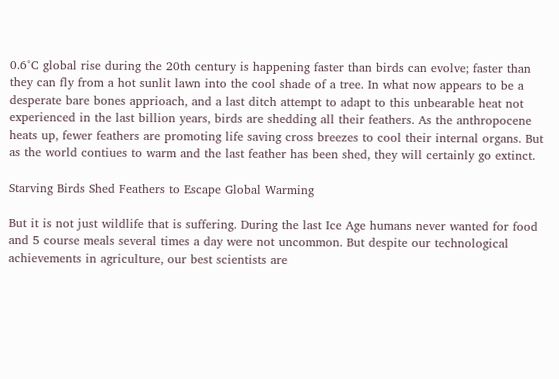0.6°C global rise during the 20th century is happening faster than birds can evolve; faster than they can fly from a hot sunlit lawn into the cool shade of a tree. In what now appears to be a desperate bare bones apprioach, and a last ditch attempt to adapt to this unbearable heat not experienced in the last billion years, birds are shedding all their feathers. As the anthropocene heats up, fewer feathers are promoting life saving cross breezes to cool their internal organs. But as the world contiues to warm and the last feather has been shed, they will certainly go extinct.

Starving Birds Shed Feathers to Escape Global Warming

But it is not just wildlife that is suffering. During the last Ice Age humans never wanted for food and 5 course meals several times a day were not uncommon. But despite our technological achievements in agriculture, our best scientists are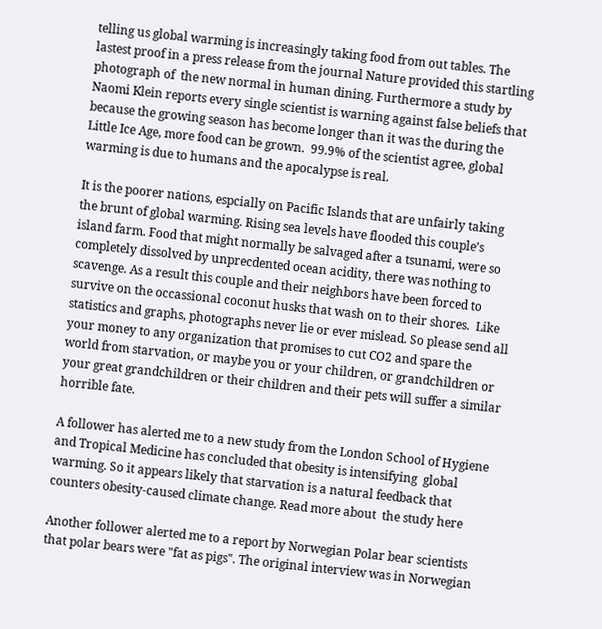telling us global warming is increasingly taking food from out tables. The lastest proof in a press release from the journal Nature provided this startling photograph of  the new normal in human dining. Furthermore a study by Naomi Klein reports every single scientist is warning against false beliefs that because the growing season has become longer than it was the during the Little Ice Age, more food can be grown.  99.9% of the scientist agree, global warming is due to humans and the apocalypse is real.

It is the poorer nations, espcially on Pacific Islands that are unfairly taking the brunt of global warming. Rising sea levels have flooded this couple’s island farm. Food that might normally be salvaged after a tsunami, were so completely dissolved by unprecdented ocean acidity, there was nothing to scavenge. As a result this couple and their neighbors have been forced to survive on the occassional coconut husks that wash on to their shores.  Like statistics and graphs, photographs never lie or ever mislead. So please send all your money to any organization that promises to cut CO2 and spare the world from starvation, or maybe you or your children, or grandchildren or your great grandchildren or their children and their pets will suffer a similar horrible fate.

A follower has alerted me to a new study from the London School of Hygiene and Tropical Medicine has concluded that obesity is intensifying  global warming. So it appears likely that starvation is a natural feedback that counters obesity-caused climate change. Read more about  the study here

Another follower alerted me to a report by Norwegian Polar bear scientists that polar bears were "fat as pigs". The original interview was in Norwegian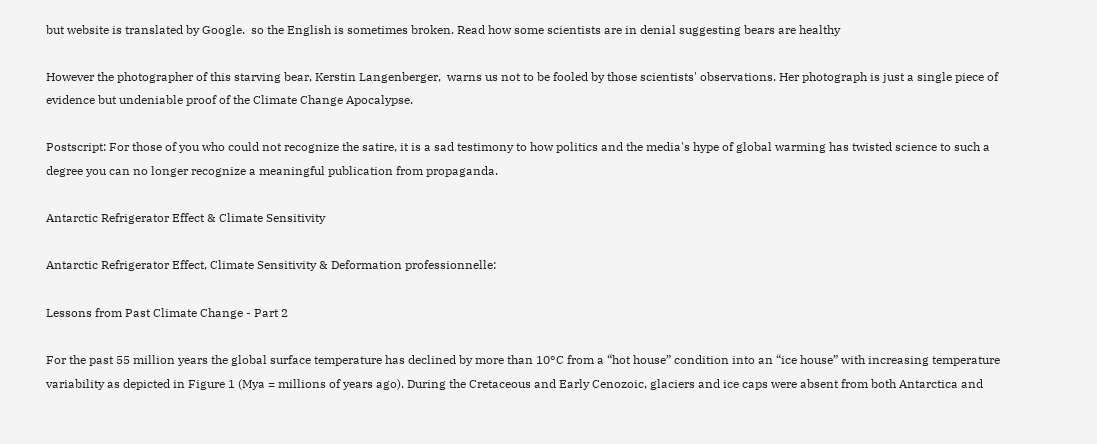but website is translated by Google.  so the English is sometimes broken. Read how some scientists are in denial suggesting bears are healthy

However the photographer of this starving bear, Kerstin Langenberger,  warns us not to be fooled by those scientists' observations. Her photograph is just a single piece of evidence but undeniable proof of the Climate Change Apocalypse.

Postscript: For those of you who could not recognize the satire, it is a sad testimony to how politics and the media's hype of global warming has twisted science to such a degree you can no longer recognize a meaningful publication from propaganda.

Antarctic Refrigerator Effect & Climate Sensitivity

Antarctic Refrigerator Effect, Climate Sensitivity & Deformation professionnelle:

Lessons from Past Climate Change - Part 2

For the past 55 million years the global surface temperature has declined by more than 10°C from a “hot house” condition into an “ice house” with increasing temperature variability as depicted in Figure 1 (Mya = millions of years ago). During the Cretaceous and Early Cenozoic, glaciers and ice caps were absent from both Antarctica and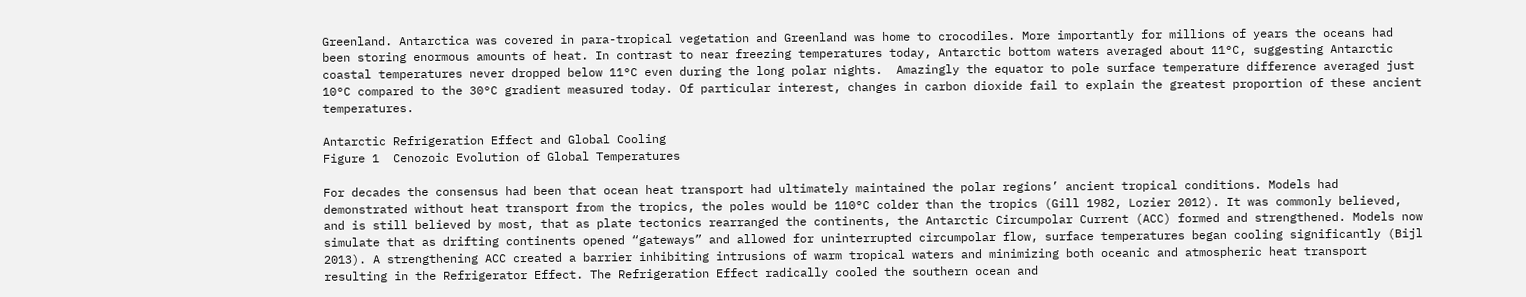Greenland. Antarctica was covered in para-tropical vegetation and Greenland was home to crocodiles. More importantly for millions of years the oceans had been storing enormous amounts of heat. In contrast to near freezing temperatures today, Antarctic bottom waters averaged about 11°C, suggesting Antarctic coastal temperatures never dropped below 11°C even during the long polar nights.  Amazingly the equator to pole surface temperature difference averaged just 10°C compared to the 30°C gradient measured today. Of particular interest, changes in carbon dioxide fail to explain the greatest proportion of these ancient temperatures.

Antarctic Refrigeration Effect and Global Cooling
Figure 1  Cenozoic Evolution of Global Temperatures

For decades the consensus had been that ocean heat transport had ultimately maintained the polar regions’ ancient tropical conditions. Models had demonstrated without heat transport from the tropics, the poles would be 110°C colder than the tropics (Gill 1982, Lozier 2012). It was commonly believed, and is still believed by most, that as plate tectonics rearranged the continents, the Antarctic Circumpolar Current (ACC) formed and strengthened. Models now simulate that as drifting continents opened “gateways” and allowed for uninterrupted circumpolar flow, surface temperatures began cooling significantly (Bijl 2013). A strengthening ACC created a barrier inhibiting intrusions of warm tropical waters and minimizing both oceanic and atmospheric heat transport resulting in the Refrigerator Effect. The Refrigeration Effect radically cooled the southern ocean and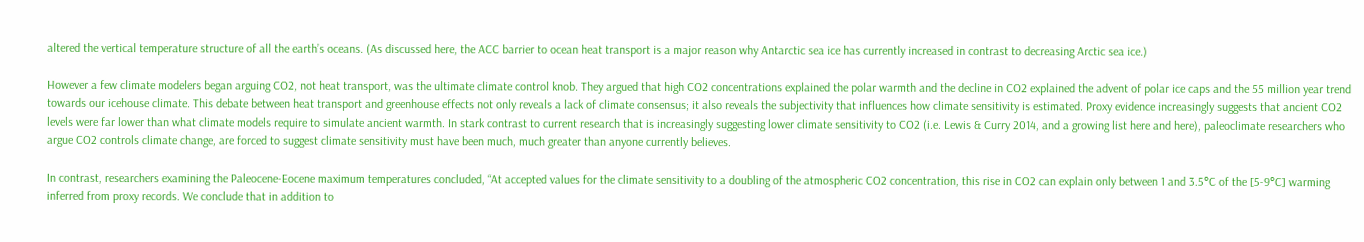altered the vertical temperature structure of all the earth’s oceans. (As discussed here, the ACC barrier to ocean heat transport is a major reason why Antarctic sea ice has currently increased in contrast to decreasing Arctic sea ice.)

However a few climate modelers began arguing CO2, not heat transport, was the ultimate climate control knob. They argued that high CO2 concentrations explained the polar warmth and the decline in CO2 explained the advent of polar ice caps and the 55 million year trend towards our icehouse climate. This debate between heat transport and greenhouse effects not only reveals a lack of climate consensus; it also reveals the subjectivity that influences how climate sensitivity is estimated. Proxy evidence increasingly suggests that ancient CO2 levels were far lower than what climate models require to simulate ancient warmth. In stark contrast to current research that is increasingly suggesting lower climate sensitivity to CO2 (i.e. Lewis & Curry 2014, and a growing list here and here), paleoclimate researchers who argue CO2 controls climate change, are forced to suggest climate sensitivity must have been much, much greater than anyone currently believes.

In contrast, researchers examining the Paleocene‑Eocene maximum temperatures concluded, “At accepted values for the climate sensitivity to a doubling of the atmospheric CO2 concentration, this rise in CO2 can explain only between 1 and 3.5°C of the [5-9°C] warming inferred from proxy records. We conclude that in addition to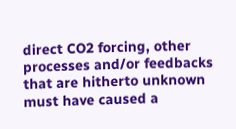direct CO2 forcing, other processes and/or feedbacks that are hitherto unknown must have caused a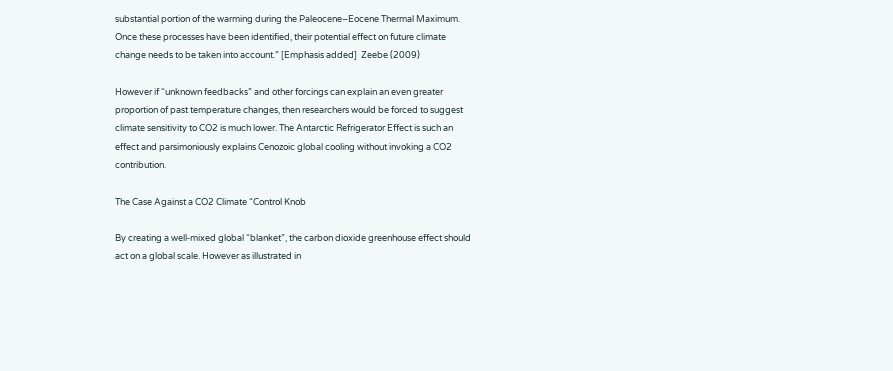substantial portion of the warming during the Paleocene–Eocene Thermal Maximum. Once these processes have been identified, their potential effect on future climate change needs to be taken into account.” [Emphasis added]  Zeebe (2009)

However if “unknown feedbacks” and other forcings can explain an even greater proportion of past temperature changes, then researchers would be forced to suggest climate sensitivity to CO2 is much lower. The Antarctic Refrigerator Effect is such an effect and parsimoniously explains Cenozoic global cooling without invoking a CO2 contribution.

The Case Against a CO2 Climate “Control Knob

By creating a well‑mixed global “blanket”, the carbon dioxide greenhouse effect should act on a global scale. However as illustrated in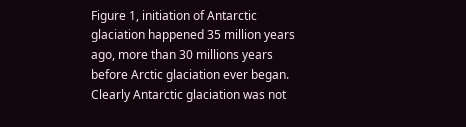Figure 1, initiation of Antarctic glaciation happened 35 million years ago, more than 30 millions years before Arctic glaciation ever began. Clearly Antarctic glaciation was not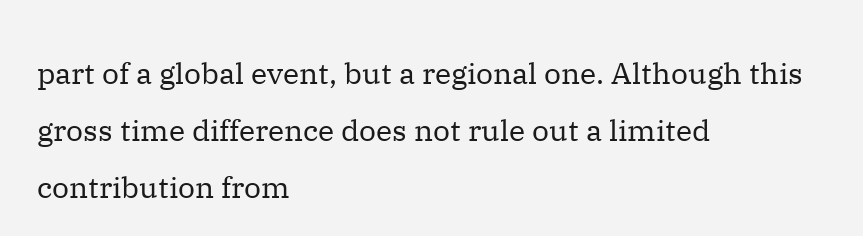part of a global event, but a regional one. Although this gross time difference does not rule out a limited contribution from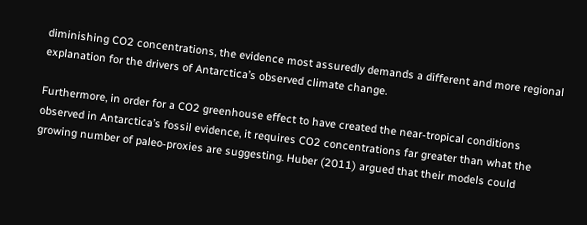diminishing CO2 concentrations, the evidence most assuredly demands a different and more regional explanation for the drivers of Antarctica’s observed climate change.

Furthermore, in order for a CO2 greenhouse effect to have created the near‑tropical conditions observed in Antarctica’s fossil evidence, it requires CO2 concentrations far greater than what the growing number of paleo‑proxies are suggesting. Huber (2011) argued that their models could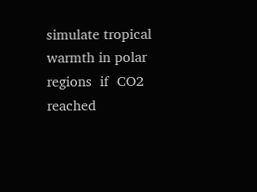simulate tropical warmth in polar regions  if  CO2 reached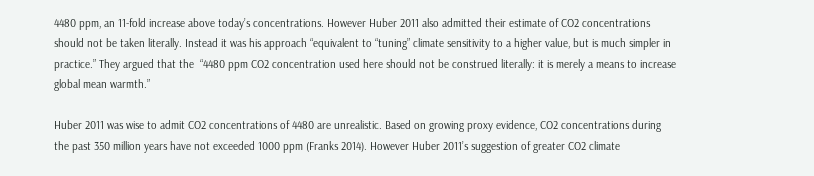4480 ppm, an 11‑fold increase above today’s concentrations. However Huber 2011 also admitted their estimate of CO2 concentrations should not be taken literally. Instead it was his approach “equivalent to “tuning” climate sensitivity to a higher value, but is much simpler in practice.” They argued that the  “4480 ppm CO2 concentration used here should not be construed literally: it is merely a means to increase global mean warmth.”

Huber 2011 was wise to admit CO2 concentrations of 4480 are unrealistic. Based on growing proxy evidence, CO2 concentrations during the past 350 million years have not exceeded 1000 ppm (Franks 2014). However Huber 2011’s suggestion of greater CO2 climate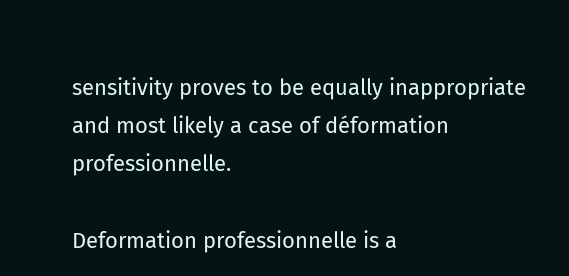sensitivity proves to be equally inappropriate and most likely a case of déformation professionnelle.

Deformation professionnelle is a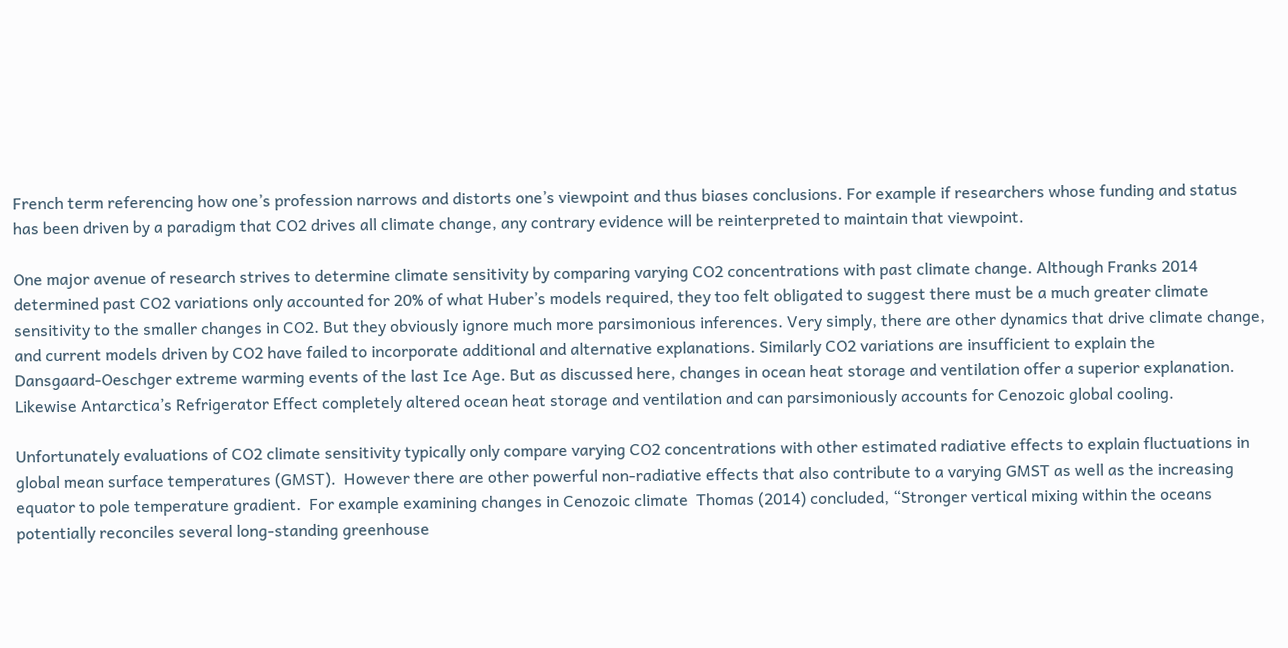French term referencing how one’s profession narrows and distorts one’s viewpoint and thus biases conclusions. For example if researchers whose funding and status has been driven by a paradigm that CO2 drives all climate change, any contrary evidence will be reinterpreted to maintain that viewpoint.

One major avenue of research strives to determine climate sensitivity by comparing varying CO2 concentrations with past climate change. Although Franks 2014 determined past CO2 variations only accounted for 20% of what Huber’s models required, they too felt obligated to suggest there must be a much greater climate sensitivity to the smaller changes in CO2. But they obviously ignore much more parsimonious inferences. Very simply, there are other dynamics that drive climate change, and current models driven by CO2 have failed to incorporate additional and alternative explanations. Similarly CO2 variations are insufficient to explain the Dansgaard‑Oeschger extreme warming events of the last Ice Age. But as discussed here, changes in ocean heat storage and ventilation offer a superior explanation. Likewise Antarctica’s Refrigerator Effect completely altered ocean heat storage and ventilation and can parsimoniously accounts for Cenozoic global cooling.

Unfortunately evaluations of CO2 climate sensitivity typically only compare varying CO2 concentrations with other estimated radiative effects to explain fluctuations in global mean surface temperatures (GMST).  However there are other powerful non-radiative effects that also contribute to a varying GMST as well as the increasing equator to pole temperature gradient.  For example examining changes in Cenozoic climate  Thomas (2014) concluded, “Stronger vertical mixing within the oceans potentially reconciles several long-standing greenhouse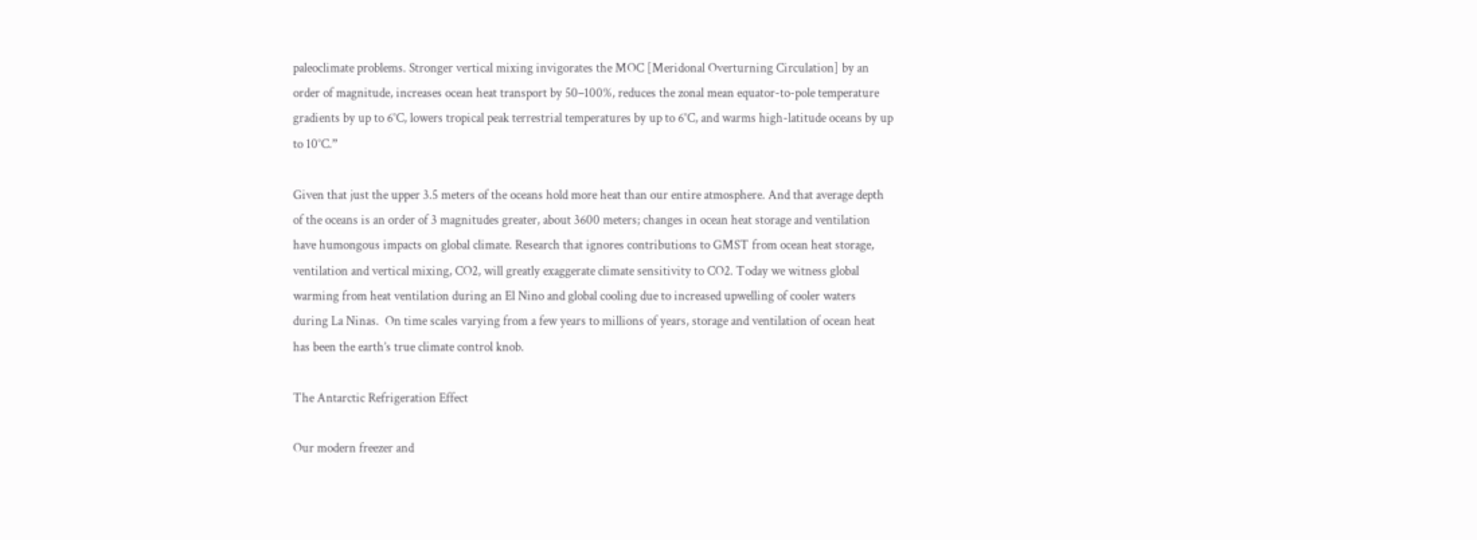paleoclimate problems. Stronger vertical mixing invigorates the MOC [Meridonal Overturning Circulation] by an order of magnitude, increases ocean heat transport by 50–100%, reduces the zonal mean equator-to-pole temperature gradients by up to 6°C, lowers tropical peak terrestrial temperatures by up to 6°C, and warms high-latitude oceans by up to 10°C.”

Given that just the upper 3.5 meters of the oceans hold more heat than our entire atmosphere. And that average depth of the oceans is an order of 3 magnitudes greater, about 3600 meters; changes in ocean heat storage and ventilation have humongous impacts on global climate. Research that ignores contributions to GMST from ocean heat storage, ventilation and vertical mixing, CO2, will greatly exaggerate climate sensitivity to CO2. Today we witness global warming from heat ventilation during an El Nino and global cooling due to increased upwelling of cooler waters during La Ninas.  On time scales varying from a few years to millions of years, storage and ventilation of ocean heat has been the earth’s true climate control knob.

The Antarctic Refrigeration Effect

Our modern freezer and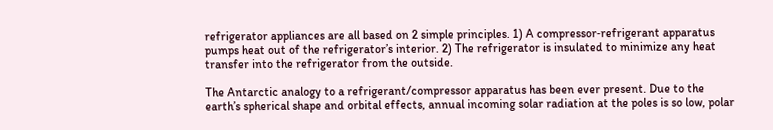refrigerator appliances are all based on 2 simple principles. 1) A compressor‑refrigerant apparatus pumps heat out of the refrigerator’s interior. 2) The refrigerator is insulated to minimize any heat transfer into the refrigerator from the outside.

The Antarctic analogy to a refrigerant/compressor apparatus has been ever present. Due to the earth’s spherical shape and orbital effects, annual incoming solar radiation at the poles is so low, polar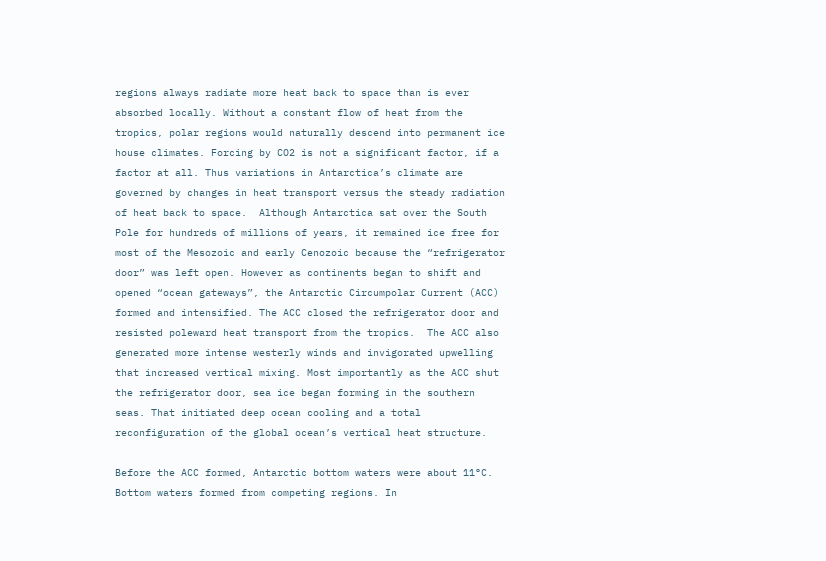regions always radiate more heat back to space than is ever absorbed locally. Without a constant flow of heat from the tropics, polar regions would naturally descend into permanent ice house climates. Forcing by CO2 is not a significant factor, if a factor at all. Thus variations in Antarctica’s climate are governed by changes in heat transport versus the steady radiation of heat back to space.  Although Antarctica sat over the South Pole for hundreds of millions of years, it remained ice free for most of the Mesozoic and early Cenozoic because the “refrigerator door” was left open. However as continents began to shift and opened “ocean gateways”, the Antarctic Circumpolar Current (ACC) formed and intensified. The ACC closed the refrigerator door and resisted poleward heat transport from the tropics.  The ACC also generated more intense westerly winds and invigorated upwelling that increased vertical mixing. Most importantly as the ACC shut the refrigerator door, sea ice began forming in the southern seas. That initiated deep ocean cooling and a total reconfiguration of the global ocean’s vertical heat structure.

Before the ACC formed, Antarctic bottom waters were about 11°C. Bottom waters formed from competing regions. In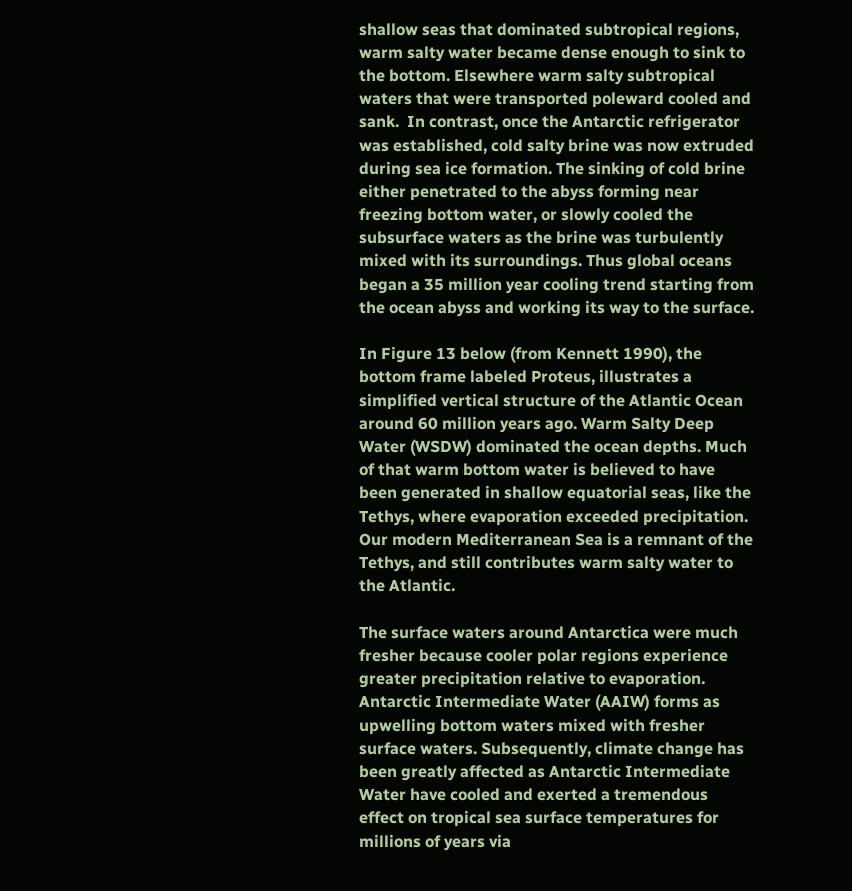shallow seas that dominated subtropical regions, warm salty water became dense enough to sink to the bottom. Elsewhere warm salty subtropical waters that were transported poleward cooled and sank.  In contrast, once the Antarctic refrigerator was established, cold salty brine was now extruded during sea ice formation. The sinking of cold brine either penetrated to the abyss forming near freezing bottom water, or slowly cooled the subsurface waters as the brine was turbulently mixed with its surroundings. Thus global oceans began a 35 million year cooling trend starting from the ocean abyss and working its way to the surface.

In Figure 13 below (from Kennett 1990), the bottom frame labeled Proteus, illustrates a simplified vertical structure of the Atlantic Ocean around 60 million years ago. Warm Salty Deep Water (WSDW) dominated the ocean depths. Much of that warm bottom water is believed to have been generated in shallow equatorial seas, like the Tethys, where evaporation exceeded precipitation.  Our modern Mediterranean Sea is a remnant of the Tethys, and still contributes warm salty water to the Atlantic.

The surface waters around Antarctica were much fresher because cooler polar regions experience greater precipitation relative to evaporation. Antarctic Intermediate Water (AAIW) forms as upwelling bottom waters mixed with fresher surface waters. Subsequently, climate change has been greatly affected as Antarctic Intermediate Water have cooled and exerted a tremendous effect on tropical sea surface temperatures for millions of years via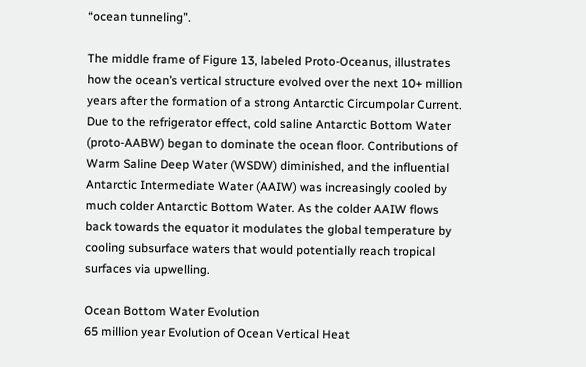“ocean tunneling”.

The middle frame of Figure 13, labeled Proto-Oceanus, illustrates how the ocean’s vertical structure evolved over the next 10+ million years after the formation of a strong Antarctic Circumpolar Current. Due to the refrigerator effect, cold saline Antarctic Bottom Water (proto‑AABW) began to dominate the ocean floor. Contributions of Warm Saline Deep Water (WSDW) diminished, and the influential Antarctic Intermediate Water (AAIW) was increasingly cooled by much colder Antarctic Bottom Water. As the colder AAIW flows back towards the equator it modulates the global temperature by cooling subsurface waters that would potentially reach tropical surfaces via upwelling.

Ocean Bottom Water Evolution
65 million year Evolution of Ocean Vertical Heat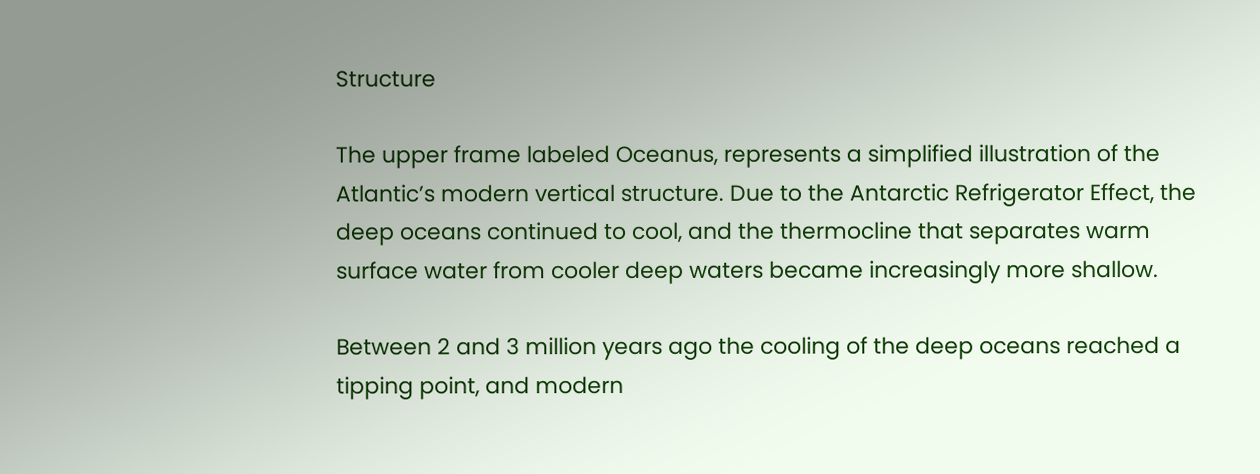Structure

The upper frame labeled Oceanus, represents a simplified illustration of the Atlantic’s modern vertical structure. Due to the Antarctic Refrigerator Effect, the deep oceans continued to cool, and the thermocline that separates warm surface water from cooler deep waters became increasingly more shallow.

Between 2 and 3 million years ago the cooling of the deep oceans reached a tipping point, and modern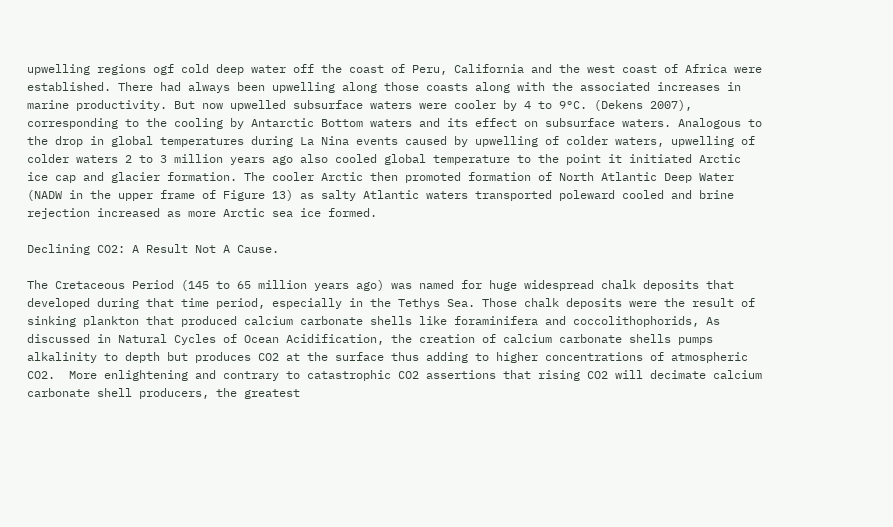upwelling regions ogf cold deep water off the coast of Peru, California and the west coast of Africa were established. There had always been upwelling along those coasts along with the associated increases in marine productivity. But now upwelled subsurface waters were cooler by 4 to 9°C. (Dekens 2007), corresponding to the cooling by Antarctic Bottom waters and its effect on subsurface waters. Analogous to the drop in global temperatures during La Nina events caused by upwelling of colder waters, upwelling of colder waters 2 to 3 million years ago also cooled global temperature to the point it initiated Arctic ice cap and glacier formation. The cooler Arctic then promoted formation of North Atlantic Deep Water (NADW in the upper frame of Figure 13) as salty Atlantic waters transported poleward cooled and brine rejection increased as more Arctic sea ice formed.

Declining CO2: A Result Not A Cause.

The Cretaceous Period (145 to 65 million years ago) was named for huge widespread chalk deposits that developed during that time period, especially in the Tethys Sea. Those chalk deposits were the result of sinking plankton that produced calcium carbonate shells like foraminifera and coccolithophorids, As discussed in Natural Cycles of Ocean Acidification, the creation of calcium carbonate shells pumps alkalinity to depth but produces CO2 at the surface thus adding to higher concentrations of atmospheric CO2.  More enlightening and contrary to catastrophic CO2 assertions that rising CO2 will decimate calcium carbonate shell producers, the greatest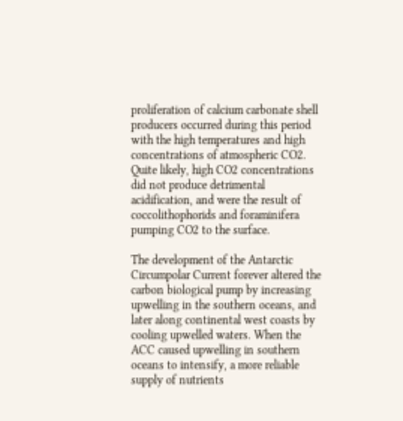proliferation of calcium carbonate shell producers occurred during this period with the high temperatures and high concentrations of atmospheric CO2. Quite likely, high CO2 concentrations did not produce detrimental acidification, and were the result of coccolithophorids and foraminifera pumping CO2 to the surface.

The development of the Antarctic Circumpolar Current forever altered the carbon biological pump by increasing upwelling in the southern oceans, and later along continental west coasts by cooling upwelled waters. When the ACC caused upwelling in southern oceans to intensify, a more reliable supply of nutrients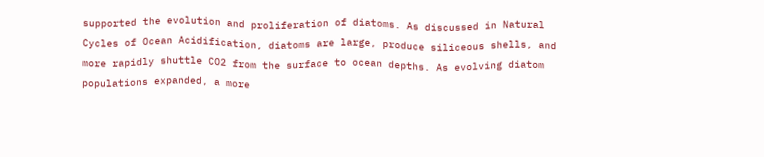supported the evolution and proliferation of diatoms. As discussed in Natural Cycles of Ocean Acidification, diatoms are large, produce siliceous shells, and more rapidly shuttle CO2 from the surface to ocean depths. As evolving diatom populations expanded, a more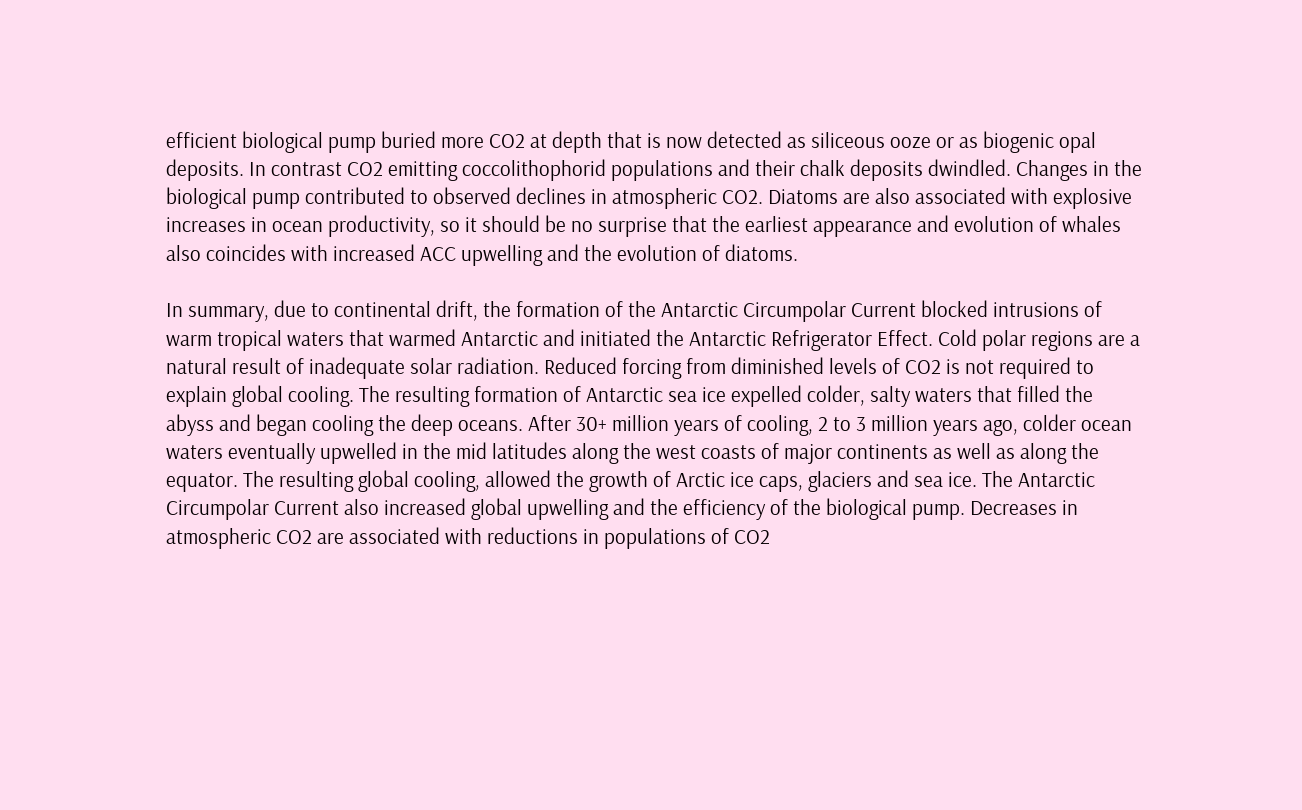efficient biological pump buried more CO2 at depth that is now detected as siliceous ooze or as biogenic opal deposits. In contrast CO2 emitting coccolithophorid populations and their chalk deposits dwindled. Changes in the biological pump contributed to observed declines in atmospheric CO2. Diatoms are also associated with explosive increases in ocean productivity, so it should be no surprise that the earliest appearance and evolution of whales also coincides with increased ACC upwelling and the evolution of diatoms.

In summary, due to continental drift, the formation of the Antarctic Circumpolar Current blocked intrusions of warm tropical waters that warmed Antarctic and initiated the Antarctic Refrigerator Effect. Cold polar regions are a natural result of inadequate solar radiation. Reduced forcing from diminished levels of CO2 is not required to explain global cooling. The resulting formation of Antarctic sea ice expelled colder, salty waters that filled the abyss and began cooling the deep oceans. After 30+ million years of cooling, 2 to 3 million years ago, colder ocean waters eventually upwelled in the mid latitudes along the west coasts of major continents as well as along the equator. The resulting global cooling, allowed the growth of Arctic ice caps, glaciers and sea ice. The Antarctic Circumpolar Current also increased global upwelling and the efficiency of the biological pump. Decreases in atmospheric CO2 are associated with reductions in populations of CO2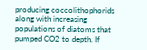producing coccolithophorids along with increasing populations of diatoms that pumped CO2 to depth. If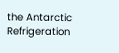the Antarctic Refrigeration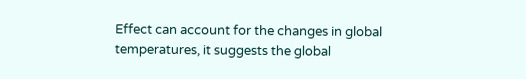Effect can account for the changes in global temperatures, it suggests the global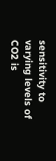sensitivity to varying levels of CO2 is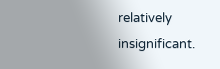relatively insignificant.